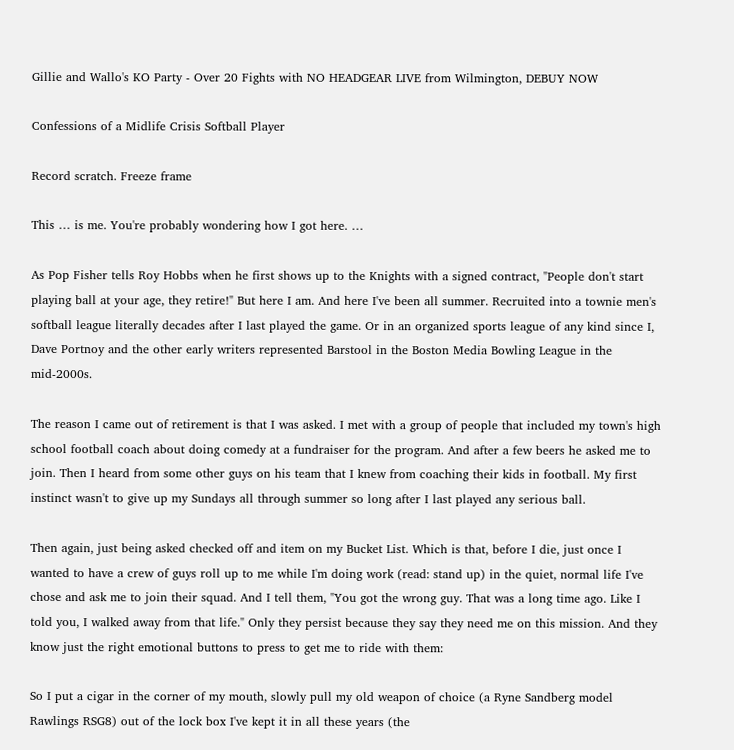Gillie and Wallo's KO Party - Over 20 Fights with NO HEADGEAR LIVE from Wilmington, DEBUY NOW

Confessions of a Midlife Crisis Softball Player

Record scratch. Freeze frame

This … is me. You're probably wondering how I got here. …

As Pop Fisher tells Roy Hobbs when he first shows up to the Knights with a signed contract, "People don't start playing ball at your age, they retire!" But here I am. And here I've been all summer. Recruited into a townie men's softball league literally decades after I last played the game. Or in an organized sports league of any kind since I, Dave Portnoy and the other early writers represented Barstool in the Boston Media Bowling League in the mid-2000s.

The reason I came out of retirement is that I was asked. I met with a group of people that included my town's high school football coach about doing comedy at a fundraiser for the program. And after a few beers he asked me to join. Then I heard from some other guys on his team that I knew from coaching their kids in football. My first instinct wasn't to give up my Sundays all through summer so long after I last played any serious ball.

Then again, just being asked checked off and item on my Bucket List. Which is that, before I die, just once I wanted to have a crew of guys roll up to me while I'm doing work (read: stand up) in the quiet, normal life I've chose and ask me to join their squad. And I tell them, "You got the wrong guy. That was a long time ago. Like I told you, I walked away from that life." Only they persist because they say they need me on this mission. And they know just the right emotional buttons to press to get me to ride with them:

So I put a cigar in the corner of my mouth, slowly pull my old weapon of choice (a Ryne Sandberg model Rawlings RSG8) out of the lock box I've kept it in all these years (the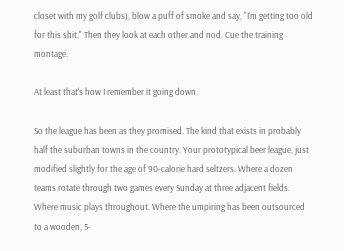closet with my golf clubs), blow a puff of smoke and say, "I'm getting too old for this shit." Then they look at each other and nod. Cue the training montage.

At least that's how I remember it going down.

So the league has been as they promised. The kind that exists in probably half the suburban towns in the country. Your prototypical beer league, just modified slightly for the age of 90-calorie hard seltzers. Where a dozen teams rotate through two games every Sunday at three adjacent fields. Where music plays throughout. Where the umpiring has been outsourced to a wooden, 5-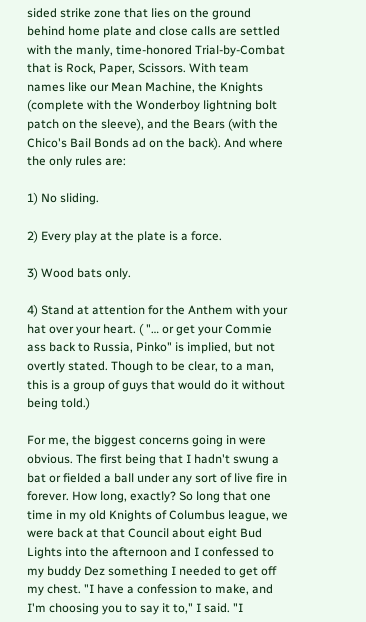sided strike zone that lies on the ground behind home plate and close calls are settled with the manly, time-honored Trial-by-Combat that is Rock, Paper, Scissors. With team names like our Mean Machine, the Knights (complete with the Wonderboy lightning bolt patch on the sleeve), and the Bears (with the Chico's Bail Bonds ad on the back). And where the only rules are:

1) No sliding.

2) Every play at the plate is a force.

3) Wood bats only.

4) Stand at attention for the Anthem with your hat over your heart. ( "… or get your Commie ass back to Russia, Pinko" is implied, but not overtly stated. Though to be clear, to a man, this is a group of guys that would do it without being told.)

For me, the biggest concerns going in were obvious. The first being that I hadn't swung a bat or fielded a ball under any sort of live fire in forever. How long, exactly? So long that one time in my old Knights of Columbus league, we were back at that Council about eight Bud Lights into the afternoon and I confessed to my buddy Dez something I needed to get off my chest. "I have a confession to make, and I'm choosing you to say it to," I said. "I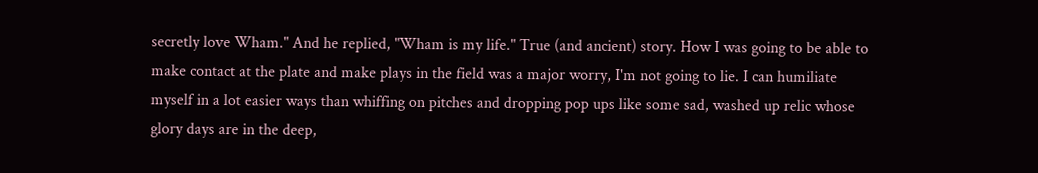secretly love Wham." And he replied, "Wham is my life." True (and ancient) story. How I was going to be able to make contact at the plate and make plays in the field was a major worry, I'm not going to lie. I can humiliate myself in a lot easier ways than whiffing on pitches and dropping pop ups like some sad, washed up relic whose glory days are in the deep,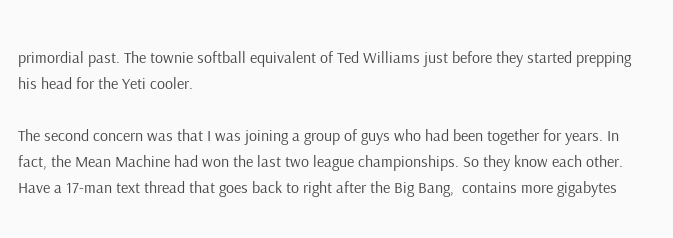primordial past. The townie softball equivalent of Ted Williams just before they started prepping his head for the Yeti cooler.

The second concern was that I was joining a group of guys who had been together for years. In fact, the Mean Machine had won the last two league championships. So they know each other. Have a 17-man text thread that goes back to right after the Big Bang,  contains more gigabytes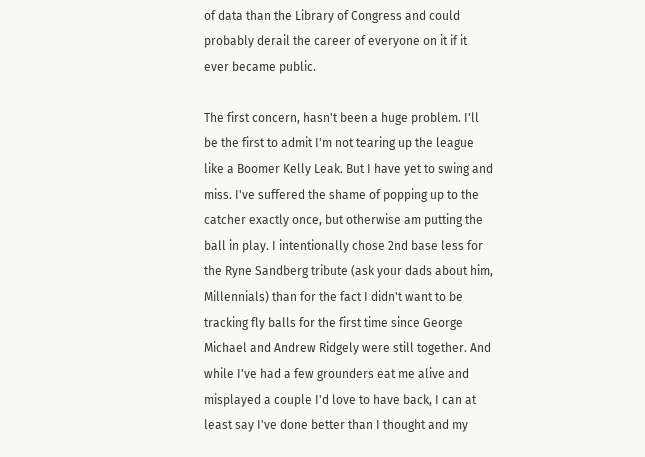of data than the Library of Congress and could probably derail the career of everyone on it if it ever became public.

The first concern, hasn't been a huge problem. I'll be the first to admit I'm not tearing up the league like a Boomer Kelly Leak. But I have yet to swing and miss. I've suffered the shame of popping up to the catcher exactly once, but otherwise am putting the ball in play. I intentionally chose 2nd base less for the Ryne Sandberg tribute (ask your dads about him, Millennials) than for the fact I didn't want to be tracking fly balls for the first time since George Michael and Andrew Ridgely were still together. And while I've had a few grounders eat me alive and misplayed a couple I'd love to have back, I can at least say I've done better than I thought and my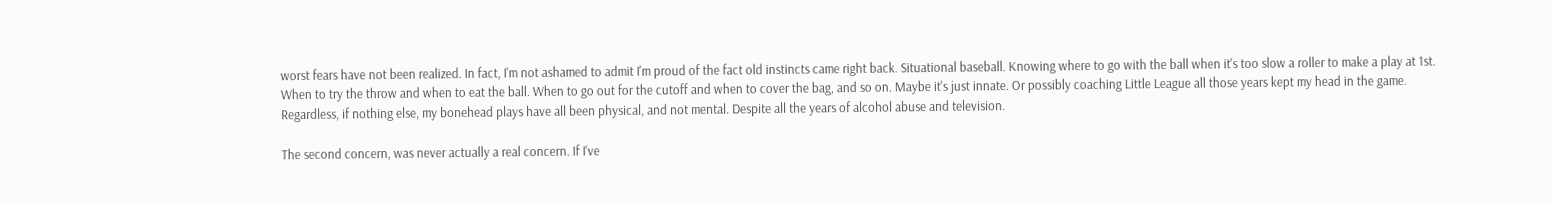worst fears have not been realized. In fact, I'm not ashamed to admit I'm proud of the fact old instincts came right back. Situational baseball. Knowing where to go with the ball when it's too slow a roller to make a play at 1st. When to try the throw and when to eat the ball. When to go out for the cutoff and when to cover the bag, and so on. Maybe it's just innate. Or possibly coaching Little League all those years kept my head in the game. Regardless, if nothing else, my bonehead plays have all been physical, and not mental. Despite all the years of alcohol abuse and television.

The second concern, was never actually a real concern. If I've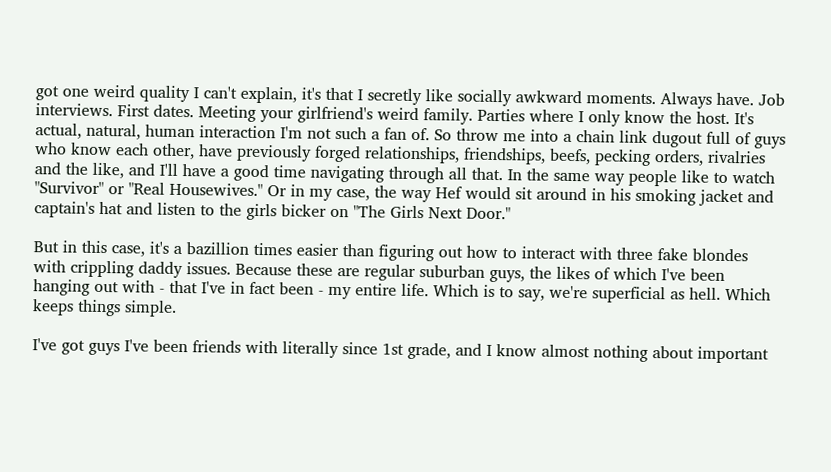got one weird quality I can't explain, it's that I secretly like socially awkward moments. Always have. Job interviews. First dates. Meeting your girlfriend's weird family. Parties where I only know the host. It's actual, natural, human interaction I'm not such a fan of. So throw me into a chain link dugout full of guys who know each other, have previously forged relationships, friendships, beefs, pecking orders, rivalries and the like, and I'll have a good time navigating through all that. In the same way people like to watch "Survivor" or "Real Housewives." Or in my case, the way Hef would sit around in his smoking jacket and captain's hat and listen to the girls bicker on "The Girls Next Door."

But in this case, it's a bazillion times easier than figuring out how to interact with three fake blondes with crippling daddy issues. Because these are regular suburban guys, the likes of which I've been hanging out with - that I've in fact been - my entire life. Which is to say, we're superficial as hell. Which keeps things simple.

I've got guys I've been friends with literally since 1st grade, and I know almost nothing about important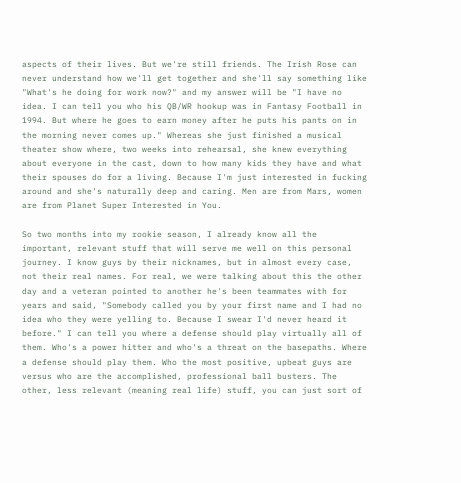aspects of their lives. But we're still friends. The Irish Rose can never understand how we'll get together and she'll say something like "What's he doing for work now?" and my answer will be "I have no idea. I can tell you who his QB/WR hookup was in Fantasy Football in 1994. But where he goes to earn money after he puts his pants on in the morning never comes up." Whereas she just finished a musical theater show where, two weeks into rehearsal, she knew everything about everyone in the cast, down to how many kids they have and what their spouses do for a living. Because I'm just interested in fucking around and she's naturally deep and caring. Men are from Mars, women are from Planet Super Interested in You.

So two months into my rookie season, I already know all the important, relevant stuff that will serve me well on this personal journey. I know guys by their nicknames, but in almost every case, not their real names. For real, we were talking about this the other day and a veteran pointed to another he's been teammates with for years and said, "Somebody called you by your first name and I had no idea who they were yelling to. Because I swear I'd never heard it before." I can tell you where a defense should play virtually all of them. Who's a power hitter and who's a threat on the basepaths. Where a defense should play them. Who the most positive, upbeat guys are versus who are the accomplished, professional ball busters. The other, less relevant (meaning real life) stuff, you can just sort of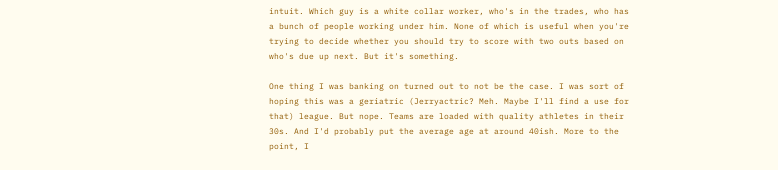intuit. Which guy is a white collar worker, who's in the trades, who has a bunch of people working under him. None of which is useful when you're trying to decide whether you should try to score with two outs based on who's due up next. But it's something.

One thing I was banking on turned out to not be the case. I was sort of hoping this was a geriatric (Jerryactric? Meh. Maybe I'll find a use for that) league. But nope. Teams are loaded with quality athletes in their 30s. And I'd probably put the average age at around 40ish. More to the point, I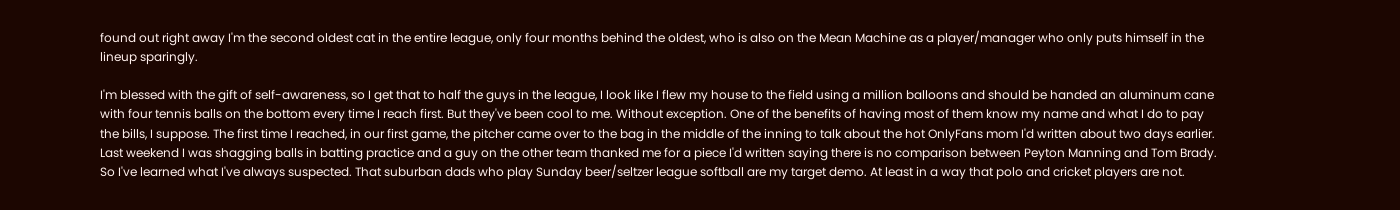found out right away I'm the second oldest cat in the entire league, only four months behind the oldest, who is also on the Mean Machine as a player/manager who only puts himself in the lineup sparingly.

I'm blessed with the gift of self-awareness, so I get that to half the guys in the league, I look like I flew my house to the field using a million balloons and should be handed an aluminum cane with four tennis balls on the bottom every time I reach first. But they've been cool to me. Without exception. One of the benefits of having most of them know my name and what I do to pay the bills, I suppose. The first time I reached, in our first game, the pitcher came over to the bag in the middle of the inning to talk about the hot OnlyFans mom I'd written about two days earlier. Last weekend I was shagging balls in batting practice and a guy on the other team thanked me for a piece I'd written saying there is no comparison between Peyton Manning and Tom Brady. So I've learned what I've always suspected. That suburban dads who play Sunday beer/seltzer league softball are my target demo. At least in a way that polo and cricket players are not.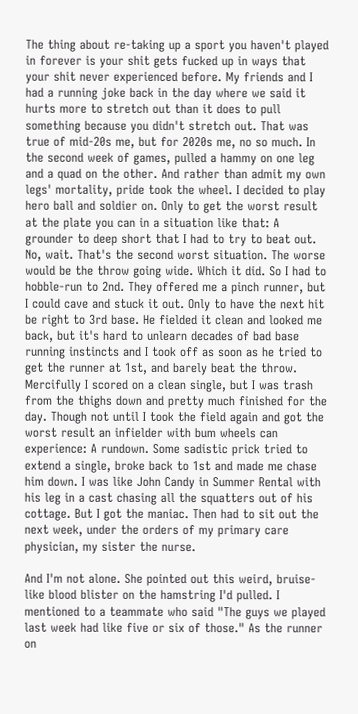The thing about re-taking up a sport you haven't played in forever is your shit gets fucked up in ways that your shit never experienced before. My friends and I had a running joke back in the day where we said it hurts more to stretch out than it does to pull something because you didn't stretch out. That was true of mid-20s me, but for 2020s me, no so much. In the second week of games, pulled a hammy on one leg and a quad on the other. And rather than admit my own legs' mortality, pride took the wheel. I decided to play hero ball and soldier on. Only to get the worst result at the plate you can in a situation like that: A grounder to deep short that I had to try to beat out. No, wait. That's the second worst situation. The worse would be the throw going wide. Which it did. So I had to hobble-run to 2nd. They offered me a pinch runner, but I could cave and stuck it out. Only to have the next hit be right to 3rd base. He fielded it clean and looked me back, but it's hard to unlearn decades of bad base running instincts and I took off as soon as he tried to get the runner at 1st, and barely beat the throw. Mercifully I scored on a clean single, but I was trash from the thighs down and pretty much finished for the day. Though not until I took the field again and got the worst result an infielder with bum wheels can experience: A rundown. Some sadistic prick tried to extend a single, broke back to 1st and made me chase him down. I was like John Candy in Summer Rental with his leg in a cast chasing all the squatters out of his cottage. But I got the maniac. Then had to sit out the next week, under the orders of my primary care physician, my sister the nurse.

And I'm not alone. She pointed out this weird, bruise-like blood blister on the hamstring I'd pulled. I mentioned to a teammate who said "The guys we played last week had like five or six of those." As the runner on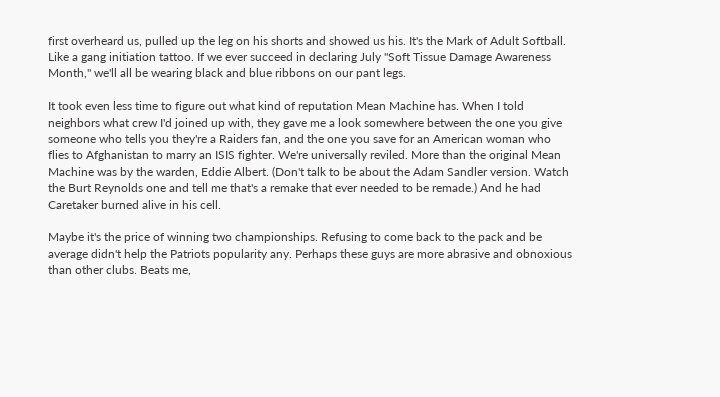first overheard us, pulled up the leg on his shorts and showed us his. It's the Mark of Adult Softball. Like a gang initiation tattoo. If we ever succeed in declaring July "Soft Tissue Damage Awareness Month," we'll all be wearing black and blue ribbons on our pant legs.

It took even less time to figure out what kind of reputation Mean Machine has. When I told neighbors what crew I'd joined up with, they gave me a look somewhere between the one you give someone who tells you they're a Raiders fan, and the one you save for an American woman who flies to Afghanistan to marry an ISIS fighter. We're universally reviled. More than the original Mean Machine was by the warden, Eddie Albert. (Don't talk to be about the Adam Sandler version. Watch the Burt Reynolds one and tell me that's a remake that ever needed to be remade.) And he had Caretaker burned alive in his cell.

Maybe it's the price of winning two championships. Refusing to come back to the pack and be average didn't help the Patriots popularity any. Perhaps these guys are more abrasive and obnoxious than other clubs. Beats me,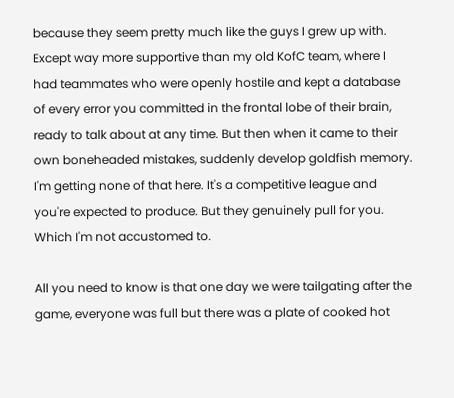because they seem pretty much like the guys I grew up with. Except way more supportive than my old KofC team, where I had teammates who were openly hostile and kept a database of every error you committed in the frontal lobe of their brain, ready to talk about at any time. But then when it came to their own boneheaded mistakes, suddenly develop goldfish memory. I'm getting none of that here. It's a competitive league and you're expected to produce. But they genuinely pull for you. Which I'm not accustomed to.

All you need to know is that one day we were tailgating after the game, everyone was full but there was a plate of cooked hot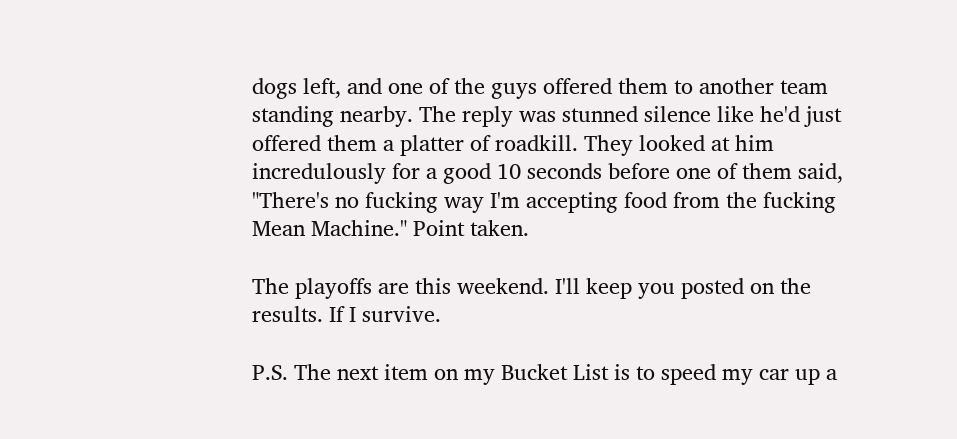dogs left, and one of the guys offered them to another team standing nearby. The reply was stunned silence like he'd just offered them a platter of roadkill. They looked at him incredulously for a good 10 seconds before one of them said, "There's no fucking way I'm accepting food from the fucking Mean Machine." Point taken.

The playoffs are this weekend. I'll keep you posted on the results. If I survive.

P.S. The next item on my Bucket List is to speed my car up a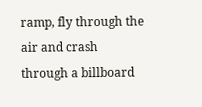ramp, fly through the air and crash through a billboard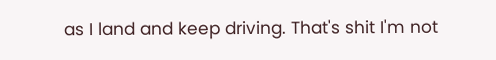as I land and keep driving. That's shit I'm not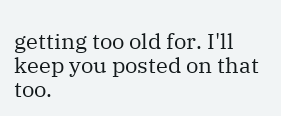getting too old for. I'll keep you posted on that too.